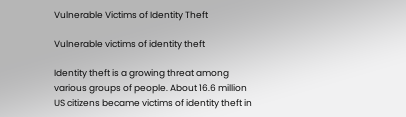Vulnerable Victims of Identity Theft

Vulnerable victims of identity theft

Identity theft is a growing threat among various groups of people. About 16.6 million US citizens became victims of identity theft in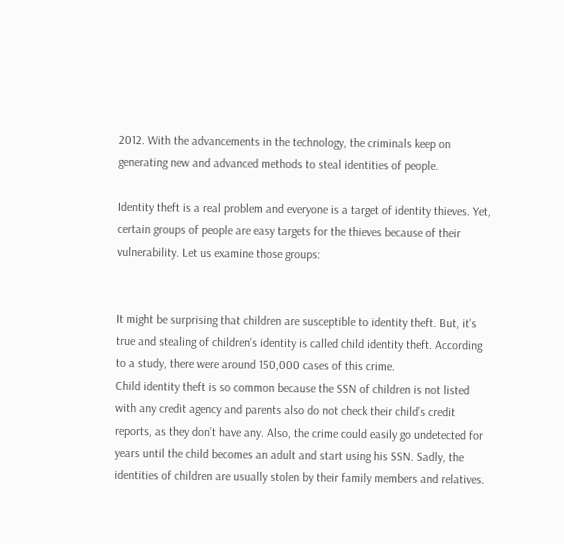2012. With the advancements in the technology, the criminals keep on generating new and advanced methods to steal identities of people.

Identity theft is a real problem and everyone is a target of identity thieves. Yet, certain groups of people are easy targets for the thieves because of their vulnerability. Let us examine those groups:


It might be surprising that children are susceptible to identity theft. But, it’s true and stealing of children’s identity is called child identity theft. According to a study, there were around 150,000 cases of this crime.
Child identity theft is so common because the SSN of children is not listed with any credit agency and parents also do not check their child’s credit reports, as they don’t have any. Also, the crime could easily go undetected for years until the child becomes an adult and start using his SSN. Sadly, the identities of children are usually stolen by their family members and relatives.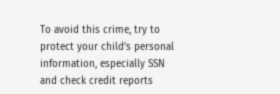To avoid this crime, try to protect your child’s personal information, especially SSN and check credit reports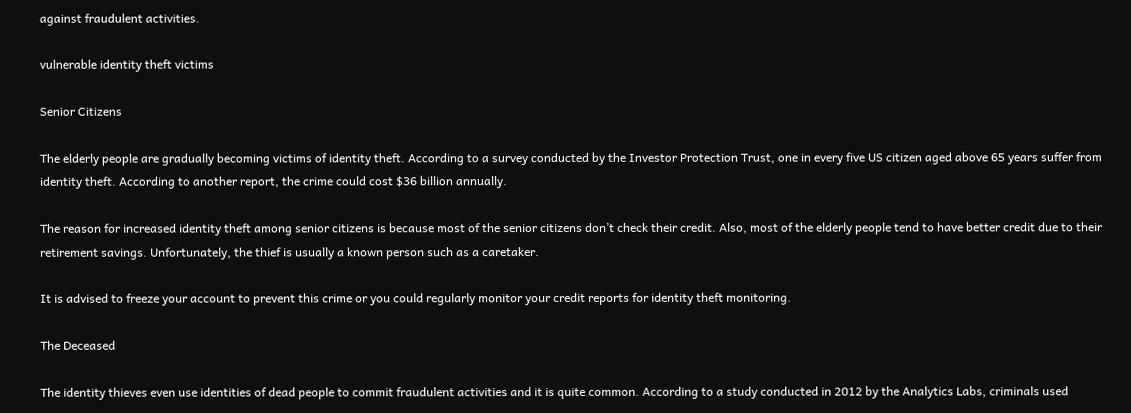against fraudulent activities.

vulnerable identity theft victims

Senior Citizens

The elderly people are gradually becoming victims of identity theft. According to a survey conducted by the Investor Protection Trust, one in every five US citizen aged above 65 years suffer from identity theft. According to another report, the crime could cost $36 billion annually.

The reason for increased identity theft among senior citizens is because most of the senior citizens don’t check their credit. Also, most of the elderly people tend to have better credit due to their retirement savings. Unfortunately, the thief is usually a known person such as a caretaker.

It is advised to freeze your account to prevent this crime or you could regularly monitor your credit reports for identity theft monitoring.

The Deceased

The identity thieves even use identities of dead people to commit fraudulent activities and it is quite common. According to a study conducted in 2012 by the Analytics Labs, criminals used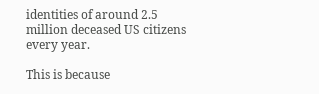identities of around 2.5 million deceased US citizens every year.

This is because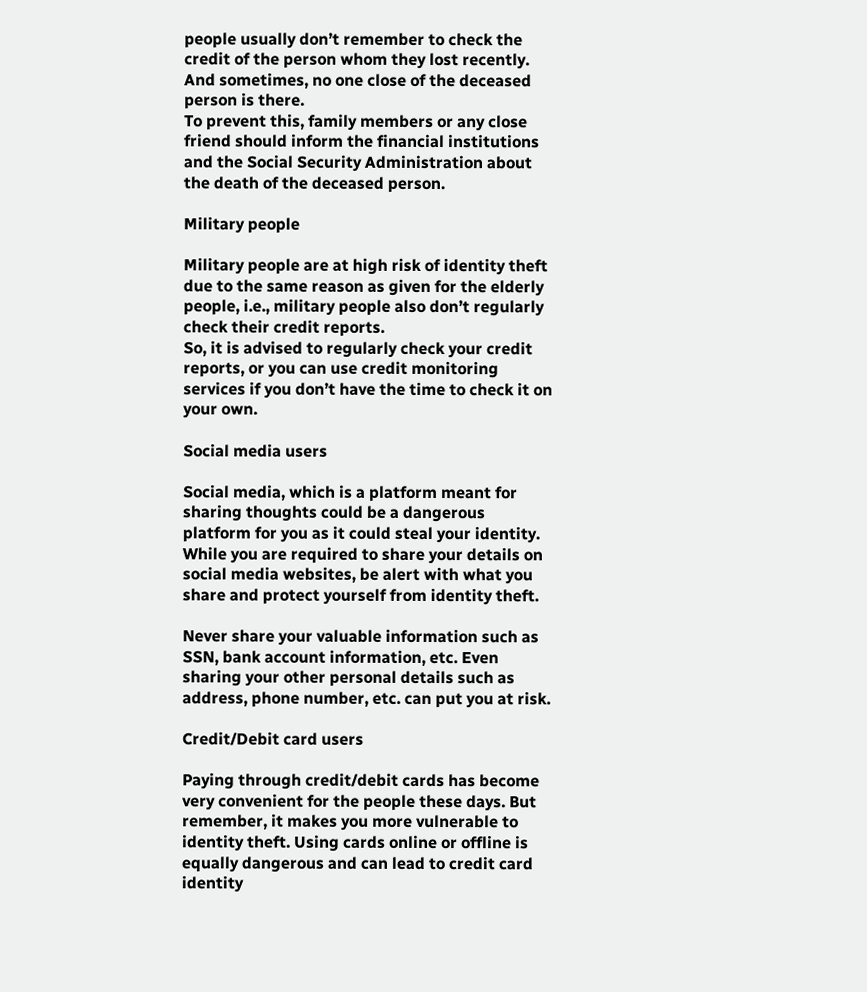people usually don’t remember to check the credit of the person whom they lost recently. And sometimes, no one close of the deceased person is there.
To prevent this, family members or any close friend should inform the financial institutions and the Social Security Administration about the death of the deceased person.

Military people

Military people are at high risk of identity theft due to the same reason as given for the elderly people, i.e., military people also don’t regularly check their credit reports.
So, it is advised to regularly check your credit reports, or you can use credit monitoring services if you don’t have the time to check it on your own.

Social media users

Social media, which is a platform meant for sharing thoughts could be a dangerous platform for you as it could steal your identity. While you are required to share your details on social media websites, be alert with what you share and protect yourself from identity theft.

Never share your valuable information such as SSN, bank account information, etc. Even sharing your other personal details such as address, phone number, etc. can put you at risk.

Credit/Debit card users

Paying through credit/debit cards has become very convenient for the people these days. But remember, it makes you more vulnerable to identity theft. Using cards online or offline is equally dangerous and can lead to credit card identity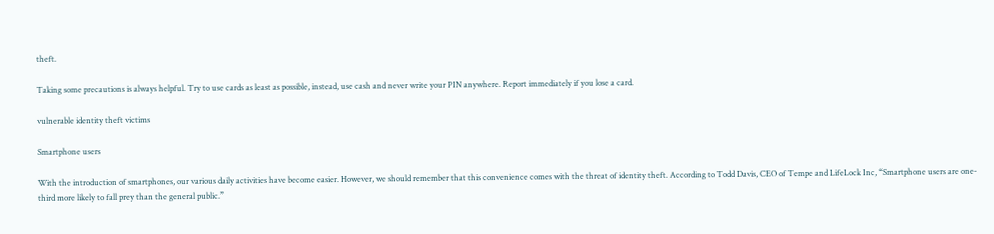theft.

Taking some precautions is always helpful. Try to use cards as least as possible, instead, use cash and never write your PIN anywhere. Report immediately if you lose a card.

vulnerable identity theft victims

Smartphone users

With the introduction of smartphones, our various daily activities have become easier. However, we should remember that this convenience comes with the threat of identity theft. According to Todd Davis, CEO of Tempe and LifeLock Inc, “Smartphone users are one-third more likely to fall prey than the general public.”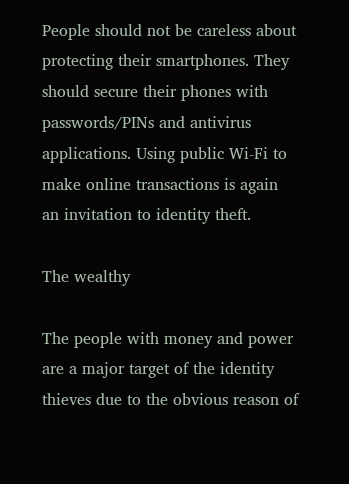People should not be careless about protecting their smartphones. They should secure their phones with passwords/PINs and antivirus applications. Using public Wi-Fi to make online transactions is again an invitation to identity theft.

The wealthy

The people with money and power are a major target of the identity thieves due to the obvious reason of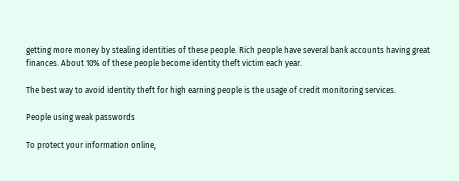getting more money by stealing identities of these people. Rich people have several bank accounts having great finances. About 10% of these people become identity theft victim each year.

The best way to avoid identity theft for high earning people is the usage of credit monitoring services.

People using weak passwords

To protect your information online,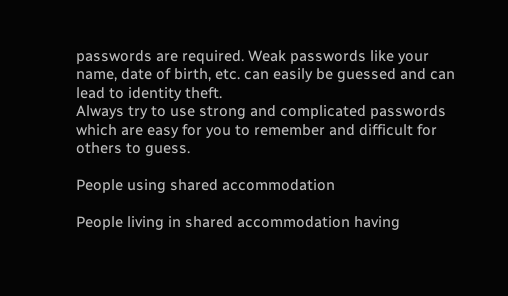passwords are required. Weak passwords like your name, date of birth, etc. can easily be guessed and can lead to identity theft.
Always try to use strong and complicated passwords which are easy for you to remember and difficult for others to guess.

People using shared accommodation

People living in shared accommodation having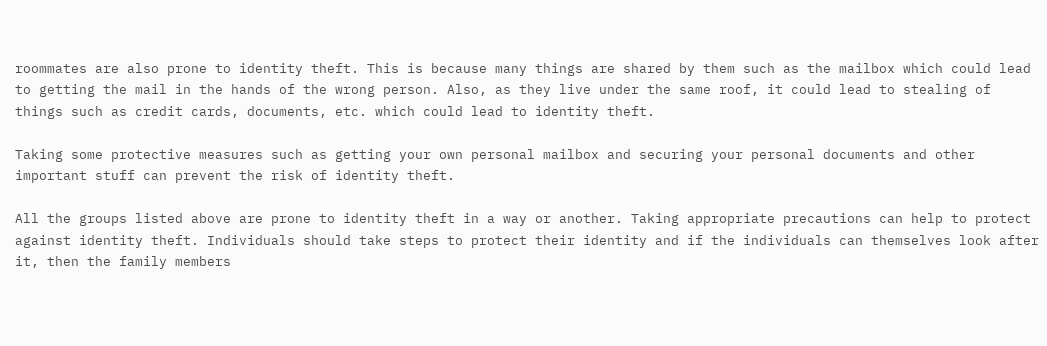roommates are also prone to identity theft. This is because many things are shared by them such as the mailbox which could lead to getting the mail in the hands of the wrong person. Also, as they live under the same roof, it could lead to stealing of things such as credit cards, documents, etc. which could lead to identity theft.

Taking some protective measures such as getting your own personal mailbox and securing your personal documents and other important stuff can prevent the risk of identity theft.

All the groups listed above are prone to identity theft in a way or another. Taking appropriate precautions can help to protect against identity theft. Individuals should take steps to protect their identity and if the individuals can themselves look after it, then the family members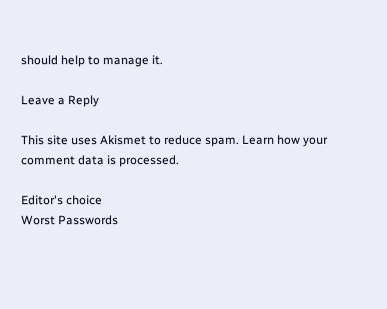should help to manage it.

Leave a Reply

This site uses Akismet to reduce spam. Learn how your comment data is processed.

Editor's choice
Worst Passwords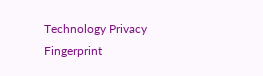Technology Privacy
Fingerprint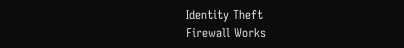Identity Theft
Firewall Works